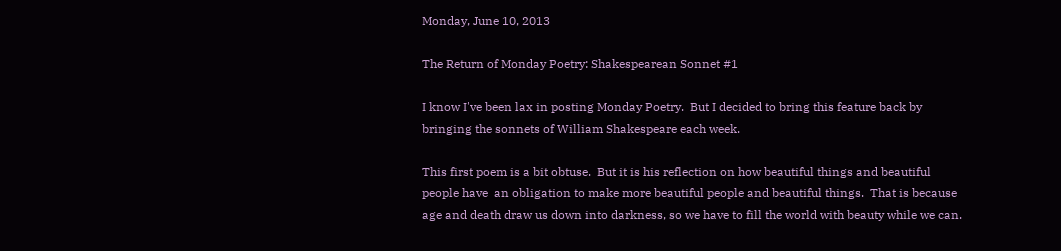Monday, June 10, 2013

The Return of Monday Poetry: Shakespearean Sonnet #1

I know I've been lax in posting Monday Poetry.  But I decided to bring this feature back by bringing the sonnets of William Shakespeare each week.

This first poem is a bit obtuse.  But it is his reflection on how beautiful things and beautiful people have  an obligation to make more beautiful people and beautiful things.  That is because age and death draw us down into darkness, so we have to fill the world with beauty while we can.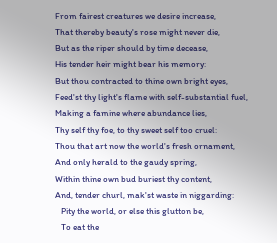From fairest creatures we desire increase,
That thereby beauty's rose might never die,
But as the riper should by time decease,
His tender heir might bear his memory:
But thou contracted to thine own bright eyes,
Feed'st thy light's flame with self-substantial fuel,
Making a famine where abundance lies,
Thy self thy foe, to thy sweet self too cruel:
Thou that art now the world's fresh ornament,
And only herald to the gaudy spring,
Within thine own bud buriest thy content,
And, tender churl, mak'st waste in niggarding:
   Pity the world, or else this glutton be,
   To eat the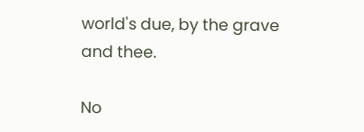world's due, by the grave and thee.

No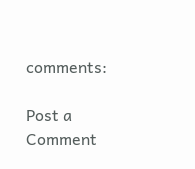comments:

Post a Comment